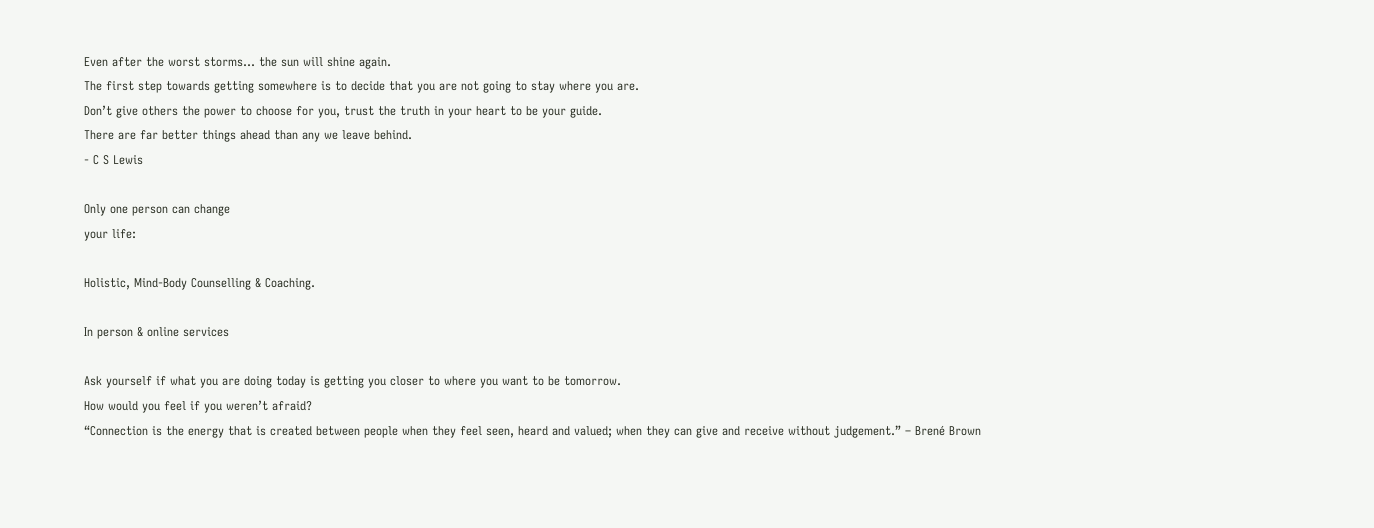Even after the worst storms... the sun will shine again.
The first step towards getting somewhere is to decide that you are not going to stay where you are.
Don’t give others the power to choose for you, trust the truth in your heart to be your guide.
There are far better things ahead than any we leave behind.
- C S Lewis

Only one person can change
your life:

Holistic, Mind-Body Counselling & Coaching.

In person & online services

Ask yourself if what you are doing today is getting you closer to where you want to be tomorrow.
How would you feel if you weren’t afraid?
“Connection is the energy that is created between people when they feel seen, heard and valued; when they can give and receive without judgement.” – Brené Brown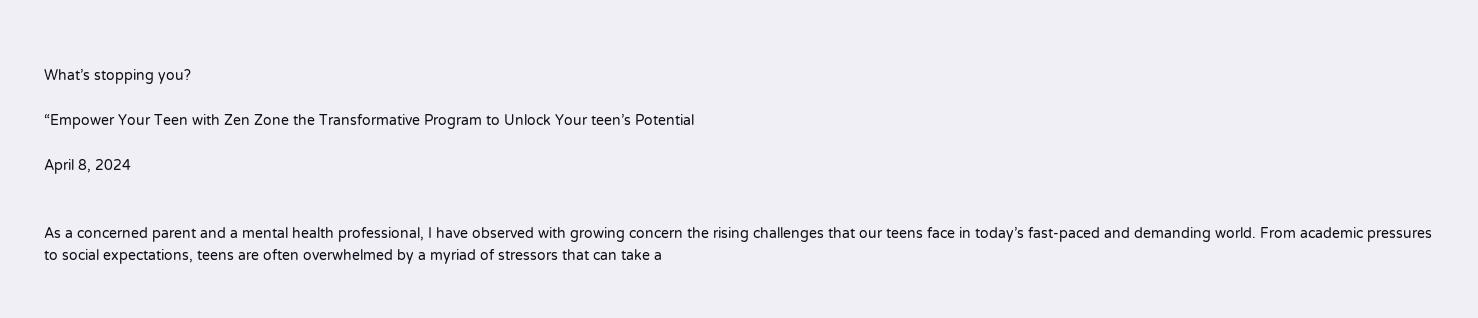What’s stopping you?

“Empower Your Teen with Zen Zone the Transformative Program to Unlock Your teen’s Potential

April 8, 2024


As a concerned parent and a mental health professional, I have observed with growing concern the rising challenges that our teens face in today’s fast-paced and demanding world. From academic pressures to social expectations, teens are often overwhelmed by a myriad of stressors that can take a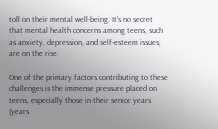toll on their mental well-being. It’s no secret that mental health concerns among teens, such as anxiety, depression, and self-esteem issues, are on the rise.

One of the primary factors contributing to these challenges is the immense pressure placed on teens, especially those in their senior years (years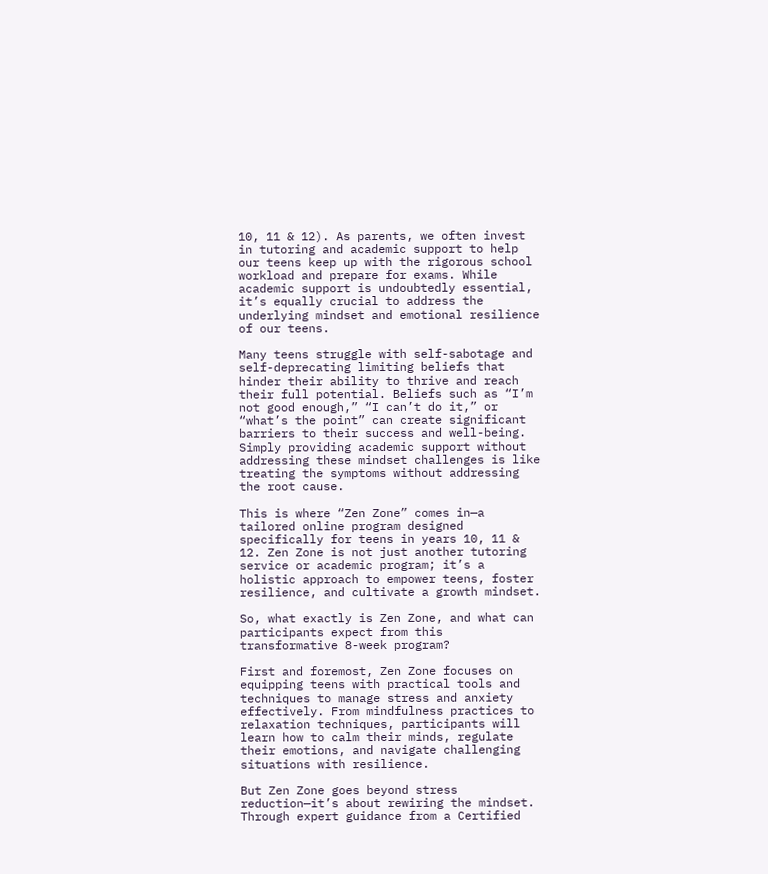10, 11 & 12). As parents, we often invest in tutoring and academic support to help our teens keep up with the rigorous school workload and prepare for exams. While academic support is undoubtedly essential, it’s equally crucial to address the underlying mindset and emotional resilience of our teens.

Many teens struggle with self-sabotage and self-deprecating limiting beliefs that hinder their ability to thrive and reach their full potential. Beliefs such as “I’m not good enough,” “I can’t do it,” or “what’s the point” can create significant barriers to their success and well-being. Simply providing academic support without addressing these mindset challenges is like treating the symptoms without addressing the root cause.

This is where “Zen Zone” comes in—a tailored online program designed specifically for teens in years 10, 11 & 12. Zen Zone is not just another tutoring service or academic program; it’s a holistic approach to empower teens, foster resilience, and cultivate a growth mindset.

So, what exactly is Zen Zone, and what can participants expect from this transformative 8-week program?

First and foremost, Zen Zone focuses on equipping teens with practical tools and techniques to manage stress and anxiety effectively. From mindfulness practices to relaxation techniques, participants will learn how to calm their minds, regulate their emotions, and navigate challenging situations with resilience.

But Zen Zone goes beyond stress reduction—it’s about rewiring the mindset. Through expert guidance from a Certified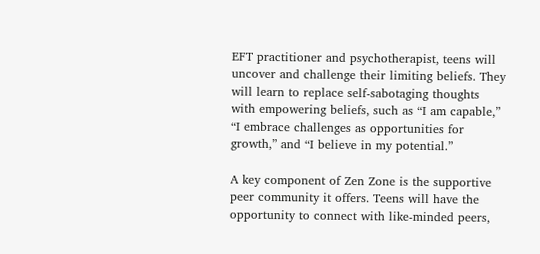EFT practitioner and psychotherapist, teens will uncover and challenge their limiting beliefs. They will learn to replace self-sabotaging thoughts with empowering beliefs, such as “I am capable,” “I embrace challenges as opportunities for growth,” and “I believe in my potential.”

A key component of Zen Zone is the supportive peer community it offers. Teens will have the opportunity to connect with like-minded peers,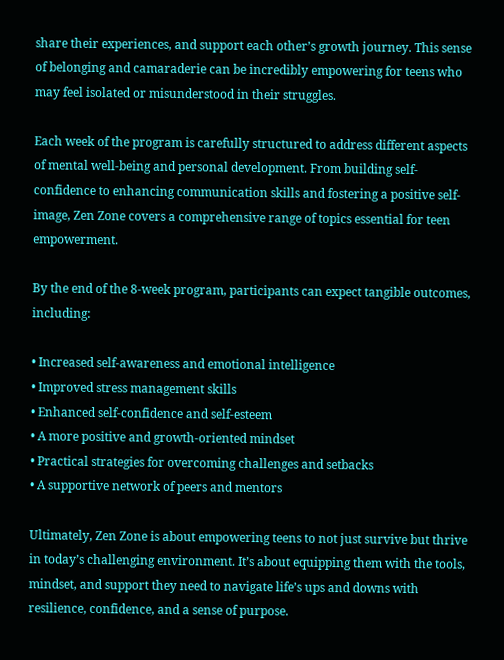share their experiences, and support each other’s growth journey. This sense of belonging and camaraderie can be incredibly empowering for teens who may feel isolated or misunderstood in their struggles.

Each week of the program is carefully structured to address different aspects of mental well-being and personal development. From building self-confidence to enhancing communication skills and fostering a positive self-image, Zen Zone covers a comprehensive range of topics essential for teen empowerment.

By the end of the 8-week program, participants can expect tangible outcomes, including:

• Increased self-awareness and emotional intelligence
• Improved stress management skills
• Enhanced self-confidence and self-esteem
• A more positive and growth-oriented mindset
• Practical strategies for overcoming challenges and setbacks
• A supportive network of peers and mentors

Ultimately, Zen Zone is about empowering teens to not just survive but thrive in today’s challenging environment. It’s about equipping them with the tools, mindset, and support they need to navigate life’s ups and downs with resilience, confidence, and a sense of purpose.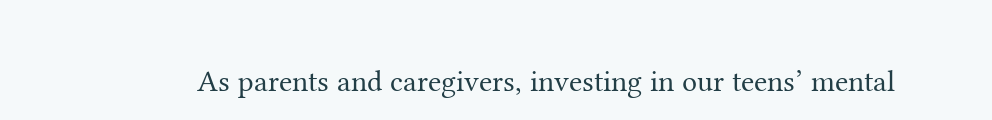As parents and caregivers, investing in our teens’ mental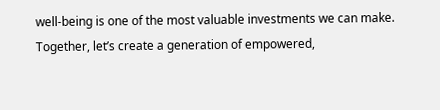well-being is one of the most valuable investments we can make. Together, let’s create a generation of empowered,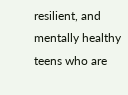resilient, and mentally healthy teens who are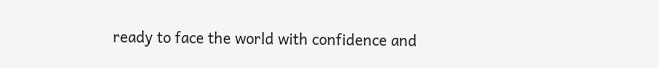ready to face the world with confidence and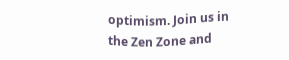optimism. Join us in the Zen Zone and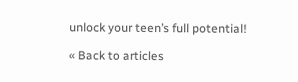unlock your teen’s full potential!

« Back to articles